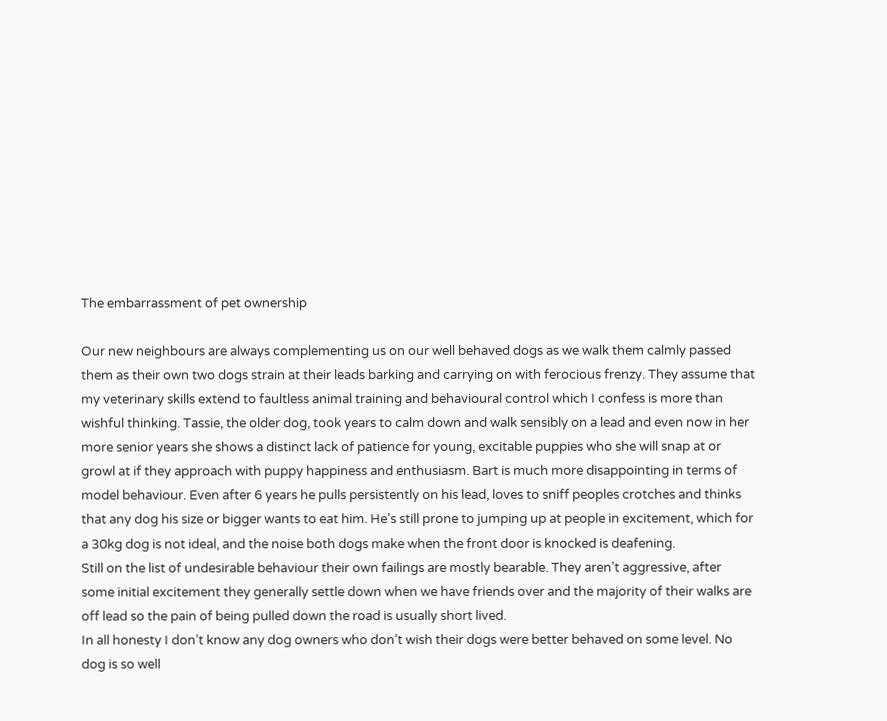The embarrassment of pet ownership

Our new neighbours are always complementing us on our well behaved dogs as we walk them calmly passed them as their own two dogs strain at their leads barking and carrying on with ferocious frenzy. They assume that my veterinary skills extend to faultless animal training and behavioural control which I confess is more than wishful thinking. Tassie, the older dog, took years to calm down and walk sensibly on a lead and even now in her more senior years she shows a distinct lack of patience for young, excitable puppies who she will snap at or growl at if they approach with puppy happiness and enthusiasm. Bart is much more disappointing in terms of model behaviour. Even after 6 years he pulls persistently on his lead, loves to sniff peoples crotches and thinks that any dog his size or bigger wants to eat him. He’s still prone to jumping up at people in excitement, which for a 30kg dog is not ideal, and the noise both dogs make when the front door is knocked is deafening.
Still on the list of undesirable behaviour their own failings are mostly bearable. They aren’t aggressive, after some initial excitement they generally settle down when we have friends over and the majority of their walks are off lead so the pain of being pulled down the road is usually short lived.
In all honesty I don’t know any dog owners who don’t wish their dogs were better behaved on some level. No dog is so well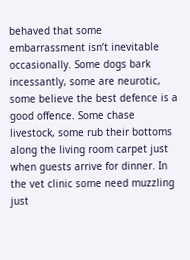behaved that some embarrassment isn’t inevitable occasionally. Some dogs bark incessantly, some are neurotic, some believe the best defence is a good offence. Some chase livestock, some rub their bottoms along the living room carpet just when guests arrive for dinner. In the vet clinic some need muzzling just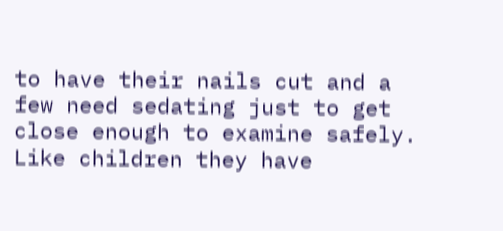to have their nails cut and a few need sedating just to get close enough to examine safely. Like children they have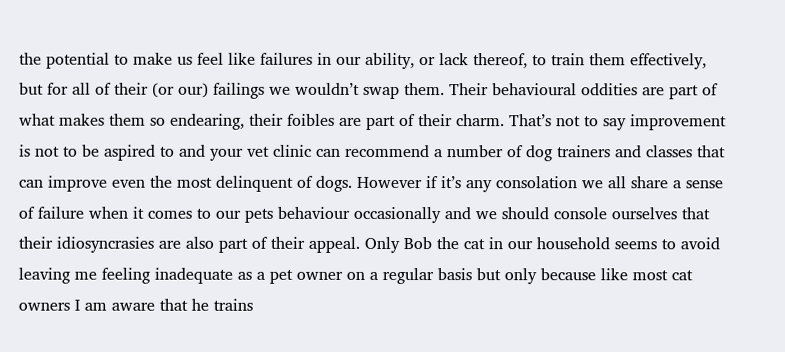the potential to make us feel like failures in our ability, or lack thereof, to train them effectively, but for all of their (or our) failings we wouldn’t swap them. Their behavioural oddities are part of what makes them so endearing, their foibles are part of their charm. That’s not to say improvement is not to be aspired to and your vet clinic can recommend a number of dog trainers and classes that can improve even the most delinquent of dogs. However if it’s any consolation we all share a sense of failure when it comes to our pets behaviour occasionally and we should console ourselves that their idiosyncrasies are also part of their appeal. Only Bob the cat in our household seems to avoid leaving me feeling inadequate as a pet owner on a regular basis but only because like most cat owners I am aware that he trains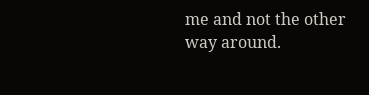me and not the other way around.